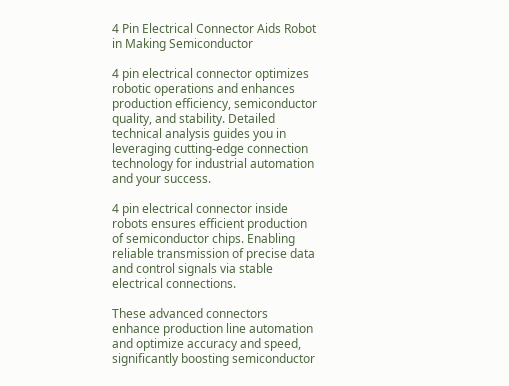4 Pin Electrical Connector Aids Robot in Making Semiconductor

4 pin electrical connector optimizes robotic operations and enhances production efficiency, semiconductor quality, and stability. Detailed technical analysis guides you in leveraging cutting-edge connection technology for industrial automation and your success.

4 pin electrical connector inside robots ensures efficient production of semiconductor chips. Enabling reliable transmission of precise data and control signals via stable electrical connections.

These advanced connectors enhance production line automation and optimize accuracy and speed, significantly boosting semiconductor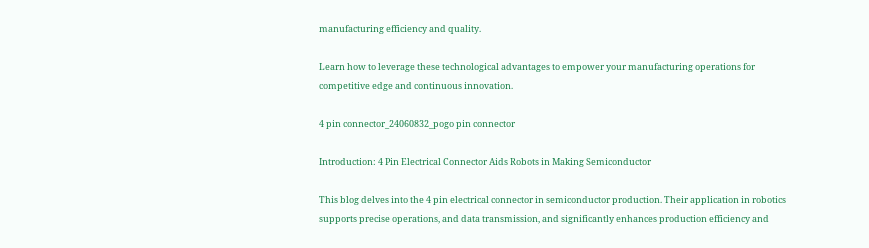manufacturing efficiency and quality.

Learn how to leverage these technological advantages to empower your manufacturing operations for competitive edge and continuous innovation.

4 pin connector_24060832_pogo pin connector

Introduction: 4 Pin Electrical Connector Aids Robots in Making Semiconductor

This blog delves into the 4 pin electrical connector in semiconductor production. Their application in robotics supports precise operations, and data transmission, and significantly enhances production efficiency and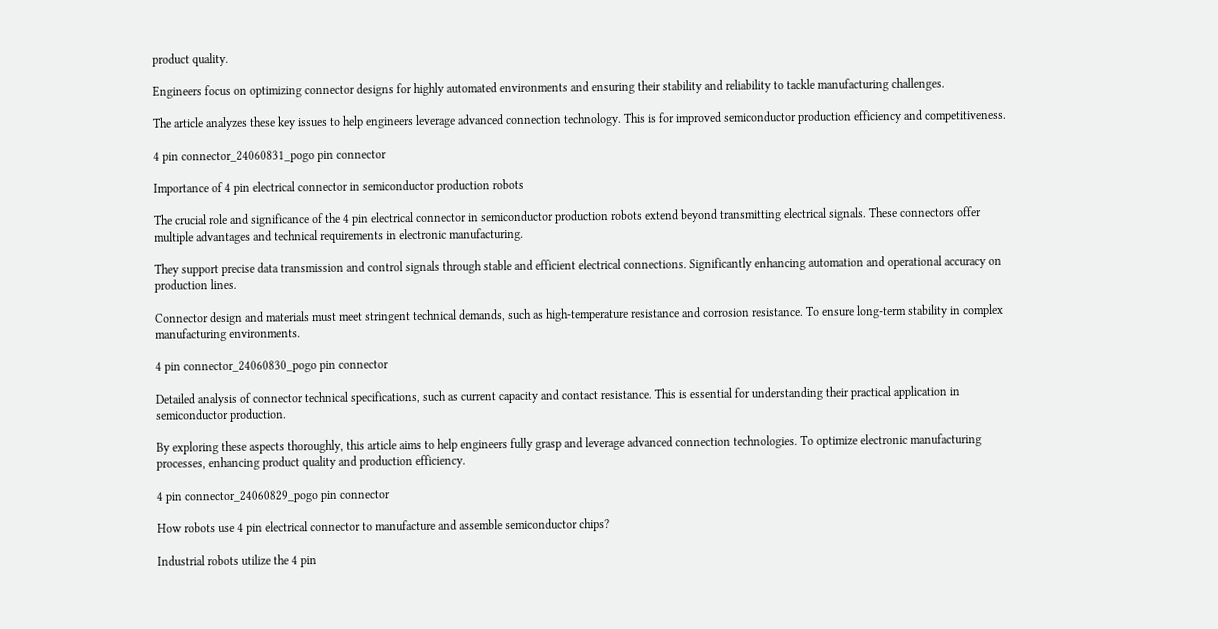product quality.

Engineers focus on optimizing connector designs for highly automated environments and ensuring their stability and reliability to tackle manufacturing challenges.

The article analyzes these key issues to help engineers leverage advanced connection technology. This is for improved semiconductor production efficiency and competitiveness.

4 pin connector_24060831_pogo pin connector

Importance of 4 pin electrical connector in semiconductor production robots

The crucial role and significance of the 4 pin electrical connector in semiconductor production robots extend beyond transmitting electrical signals. These connectors offer multiple advantages and technical requirements in electronic manufacturing.

They support precise data transmission and control signals through stable and efficient electrical connections. Significantly enhancing automation and operational accuracy on production lines.

Connector design and materials must meet stringent technical demands, such as high-temperature resistance and corrosion resistance. To ensure long-term stability in complex manufacturing environments.

4 pin connector_24060830_pogo pin connector

Detailed analysis of connector technical specifications, such as current capacity and contact resistance. This is essential for understanding their practical application in semiconductor production.

By exploring these aspects thoroughly, this article aims to help engineers fully grasp and leverage advanced connection technologies. To optimize electronic manufacturing processes, enhancing product quality and production efficiency.

4 pin connector_24060829_pogo pin connector

How robots use 4 pin electrical connector to manufacture and assemble semiconductor chips?

Industrial robots utilize the 4 pin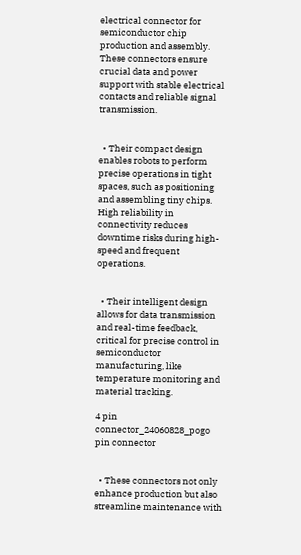electrical connector for semiconductor chip production and assembly. These connectors ensure crucial data and power support with stable electrical contacts and reliable signal transmission.


  • Their compact design enables robots to perform precise operations in tight spaces, such as positioning and assembling tiny chips. High reliability in connectivity reduces downtime risks during high-speed and frequent operations.


  • Their intelligent design allows for data transmission and real-time feedback, critical for precise control in semiconductor manufacturing, like temperature monitoring and material tracking.

4 pin connector_24060828_pogo pin connector


  • These connectors not only enhance production but also streamline maintenance with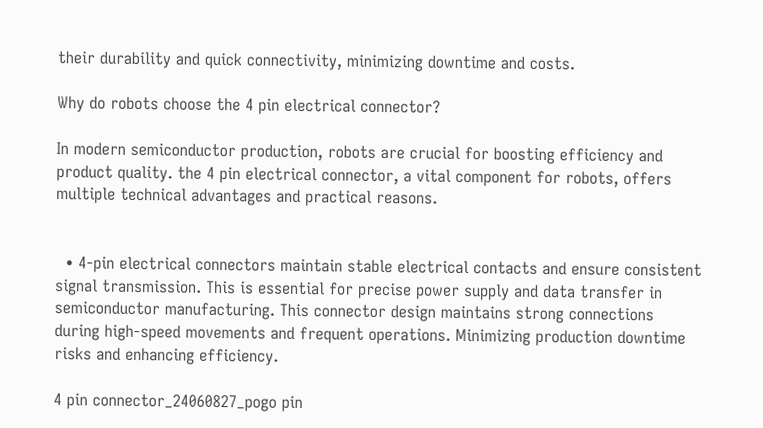their durability and quick connectivity, minimizing downtime and costs.

Why do robots choose the 4 pin electrical connector?

In modern semiconductor production, robots are crucial for boosting efficiency and product quality. the 4 pin electrical connector, a vital component for robots, offers multiple technical advantages and practical reasons.


  • 4-pin electrical connectors maintain stable electrical contacts and ensure consistent signal transmission. This is essential for precise power supply and data transfer in semiconductor manufacturing. This connector design maintains strong connections during high-speed movements and frequent operations. Minimizing production downtime risks and enhancing efficiency.

4 pin connector_24060827_pogo pin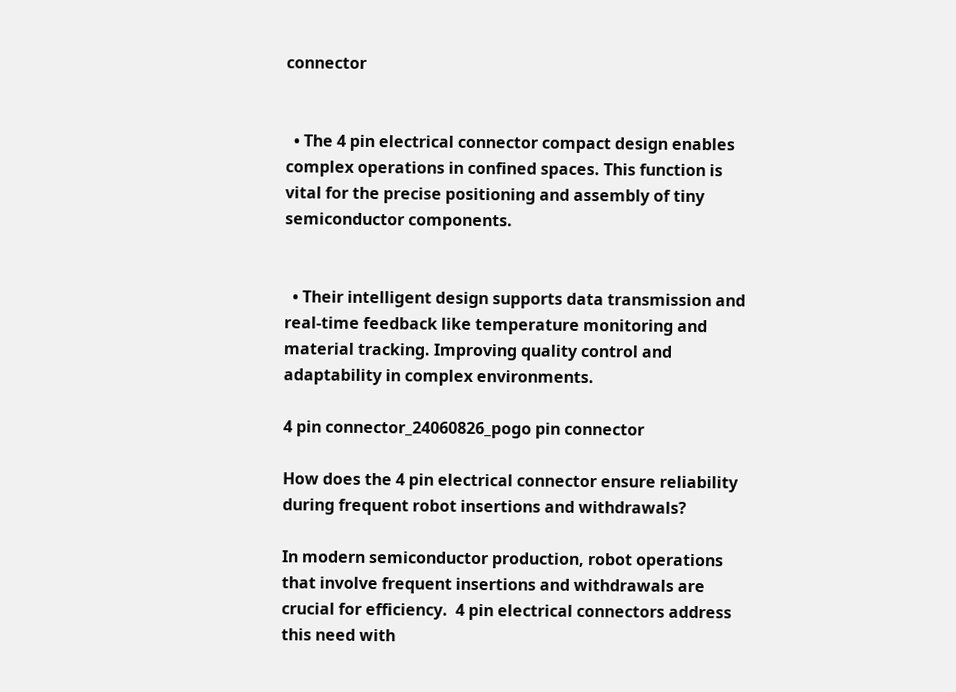connector


  • The 4 pin electrical connector compact design enables complex operations in confined spaces. This function is vital for the precise positioning and assembly of tiny semiconductor components.


  • Their intelligent design supports data transmission and real-time feedback like temperature monitoring and material tracking. Improving quality control and adaptability in complex environments.

4 pin connector_24060826_pogo pin connector

How does the 4 pin electrical connector ensure reliability during frequent robot insertions and withdrawals?

In modern semiconductor production, robot operations that involve frequent insertions and withdrawals are crucial for efficiency.  4 pin electrical connectors address this need with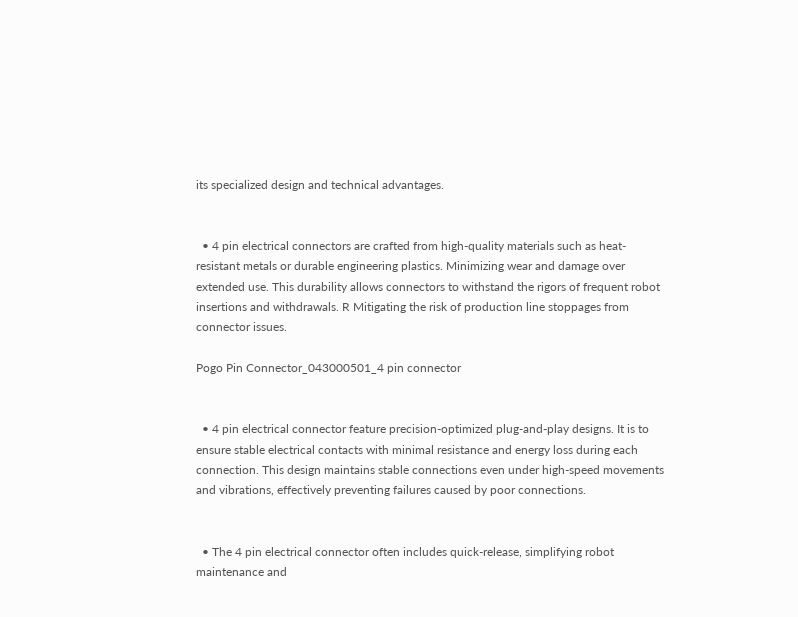its specialized design and technical advantages.


  • 4 pin electrical connectors are crafted from high-quality materials such as heat-resistant metals or durable engineering plastics. Minimizing wear and damage over extended use. This durability allows connectors to withstand the rigors of frequent robot insertions and withdrawals. R Mitigating the risk of production line stoppages from connector issues.

Pogo Pin Connector_043000501_4 pin connector


  • 4 pin electrical connector feature precision-optimized plug-and-play designs. It is to ensure stable electrical contacts with minimal resistance and energy loss during each connection. This design maintains stable connections even under high-speed movements and vibrations, effectively preventing failures caused by poor connections.


  • The 4 pin electrical connector often includes quick-release, simplifying robot maintenance and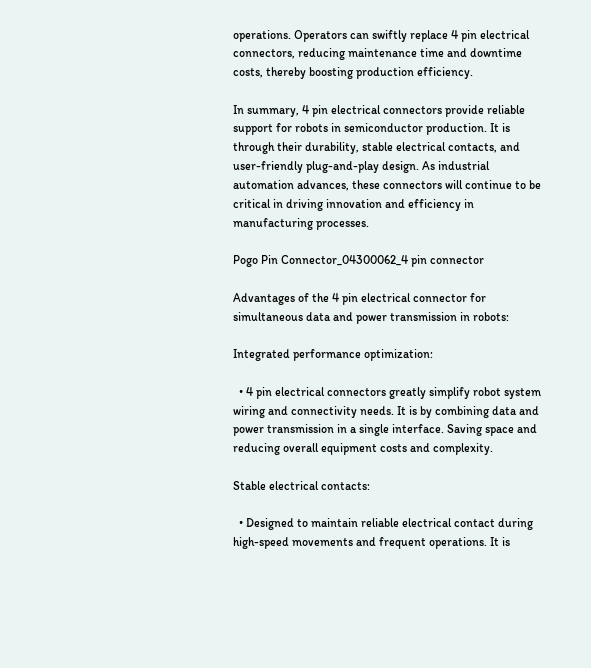operations. Operators can swiftly replace 4 pin electrical connectors, reducing maintenance time and downtime costs, thereby boosting production efficiency.

In summary, 4 pin electrical connectors provide reliable support for robots in semiconductor production. It is through their durability, stable electrical contacts, and user-friendly plug-and-play design. As industrial automation advances, these connectors will continue to be critical in driving innovation and efficiency in manufacturing processes.

Pogo Pin Connector_04300062_4 pin connector

Advantages of the 4 pin electrical connector for simultaneous data and power transmission in robots:

Integrated performance optimization:

  • 4 pin electrical connectors greatly simplify robot system wiring and connectivity needs. It is by combining data and power transmission in a single interface. Saving space and reducing overall equipment costs and complexity.

Stable electrical contacts:

  • Designed to maintain reliable electrical contact during high-speed movements and frequent operations. It is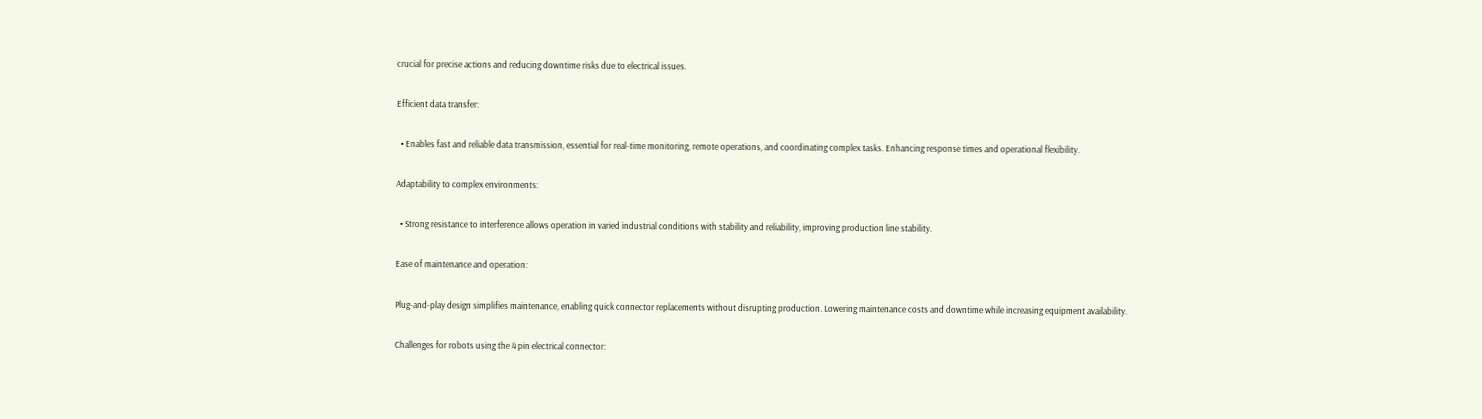crucial for precise actions and reducing downtime risks due to electrical issues.

Efficient data transfer:

  • Enables fast and reliable data transmission, essential for real-time monitoring, remote operations, and coordinating complex tasks. Enhancing response times and operational flexibility.

Adaptability to complex environments:

  • Strong resistance to interference allows operation in varied industrial conditions with stability and reliability, improving production line stability.

Ease of maintenance and operation:

Plug-and-play design simplifies maintenance, enabling quick connector replacements without disrupting production. Lowering maintenance costs and downtime while increasing equipment availability.

Challenges for robots using the 4 pin electrical connector: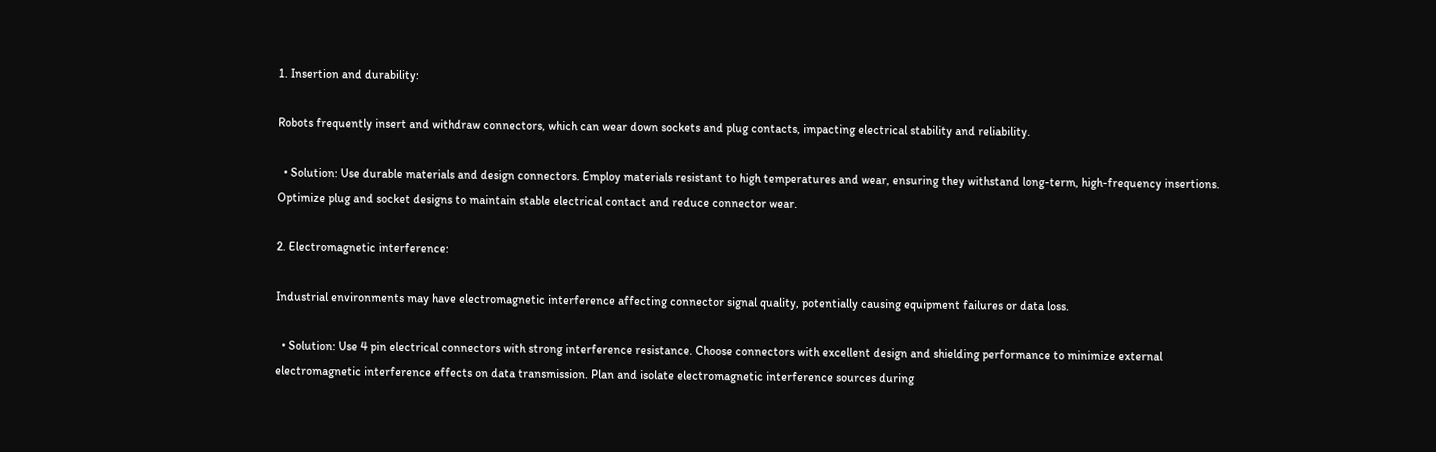1. Insertion and durability:

Robots frequently insert and withdraw connectors, which can wear down sockets and plug contacts, impacting electrical stability and reliability.

  • Solution: Use durable materials and design connectors. Employ materials resistant to high temperatures and wear, ensuring they withstand long-term, high-frequency insertions. Optimize plug and socket designs to maintain stable electrical contact and reduce connector wear.

2. Electromagnetic interference:

Industrial environments may have electromagnetic interference affecting connector signal quality, potentially causing equipment failures or data loss.

  • Solution: Use 4 pin electrical connectors with strong interference resistance. Choose connectors with excellent design and shielding performance to minimize external electromagnetic interference effects on data transmission. Plan and isolate electromagnetic interference sources during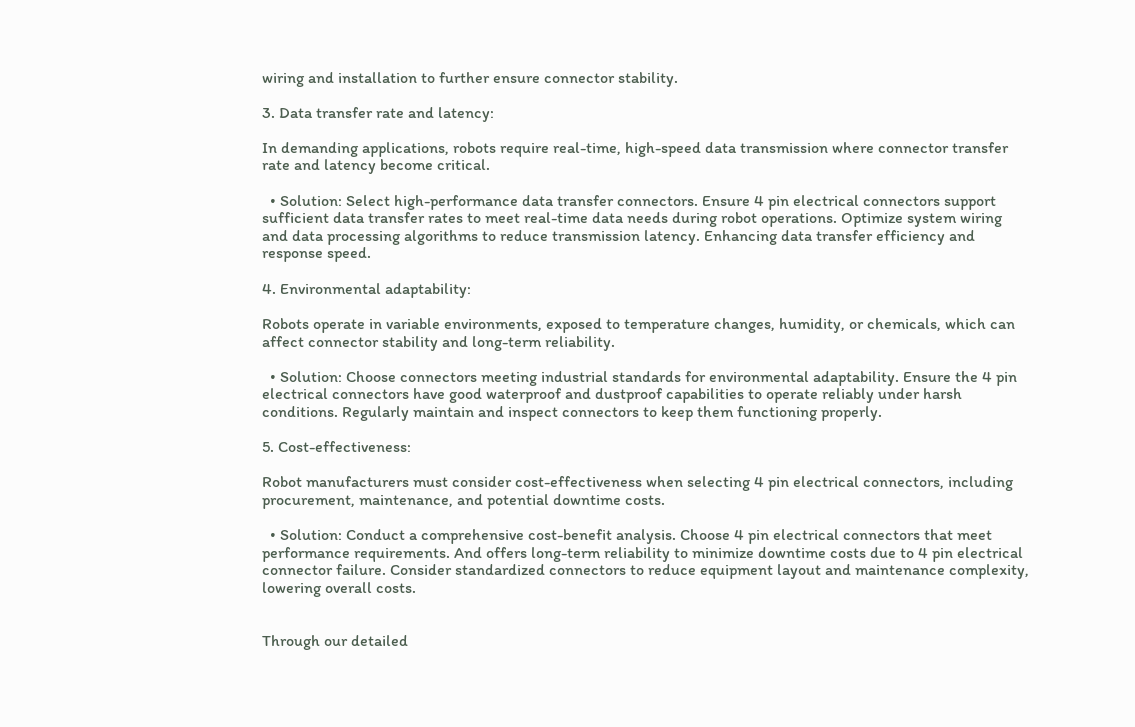wiring and installation to further ensure connector stability.

3. Data transfer rate and latency:

In demanding applications, robots require real-time, high-speed data transmission where connector transfer rate and latency become critical.

  • Solution: Select high-performance data transfer connectors. Ensure 4 pin electrical connectors support sufficient data transfer rates to meet real-time data needs during robot operations. Optimize system wiring and data processing algorithms to reduce transmission latency. Enhancing data transfer efficiency and response speed.

4. Environmental adaptability:

Robots operate in variable environments, exposed to temperature changes, humidity, or chemicals, which can affect connector stability and long-term reliability.

  • Solution: Choose connectors meeting industrial standards for environmental adaptability. Ensure the 4 pin electrical connectors have good waterproof and dustproof capabilities to operate reliably under harsh conditions. Regularly maintain and inspect connectors to keep them functioning properly.

5. Cost-effectiveness:

Robot manufacturers must consider cost-effectiveness when selecting 4 pin electrical connectors, including procurement, maintenance, and potential downtime costs.

  • Solution: Conduct a comprehensive cost-benefit analysis. Choose 4 pin electrical connectors that meet performance requirements. And offers long-term reliability to minimize downtime costs due to 4 pin electrical connector failure. Consider standardized connectors to reduce equipment layout and maintenance complexity, lowering overall costs.


Through our detailed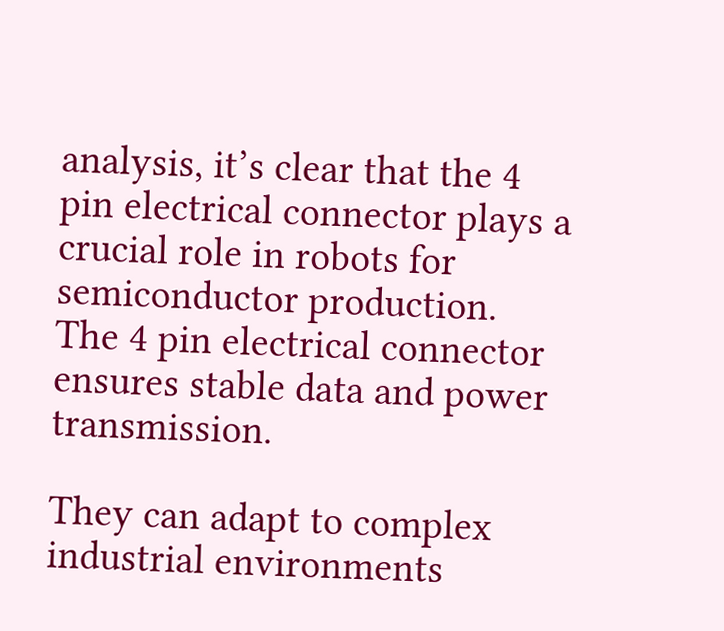analysis, it’s clear that the 4 pin electrical connector plays a crucial role in robots for semiconductor production. The 4 pin electrical connector ensures stable data and power transmission.

They can adapt to complex industrial environments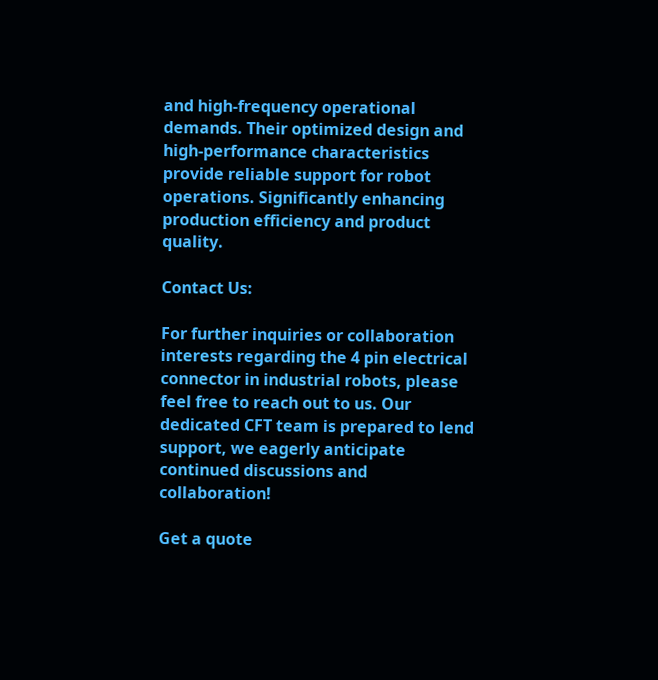and high-frequency operational demands. Their optimized design and high-performance characteristics provide reliable support for robot operations. Significantly enhancing production efficiency and product quality.

Contact Us:

For further inquiries or collaboration interests regarding the 4 pin electrical connector in industrial robots, please feel free to reach out to us. Our dedicated CFT team is prepared to lend support, we eagerly anticipate continued discussions and collaboration!

Get a quote